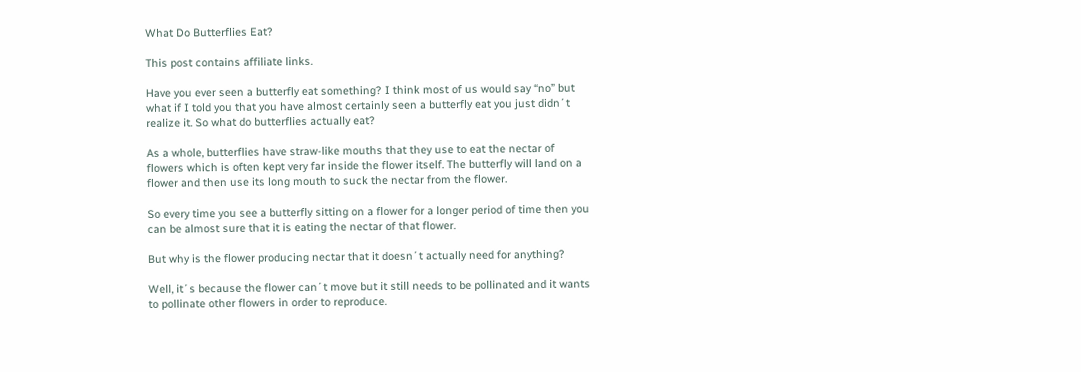What Do Butterflies Eat?

This post contains affiliate links.

Have you ever seen a butterfly eat something? I think most of us would say “no” but what if I told you that you have almost certainly seen a butterfly eat you just didn´t realize it. So what do butterflies actually eat?

As a whole, butterflies have straw-like mouths that they use to eat the nectar of flowers which is often kept very far inside the flower itself. The butterfly will land on a flower and then use its long mouth to suck the nectar from the flower.

So every time you see a butterfly sitting on a flower for a longer period of time then you can be almost sure that it is eating the nectar of that flower.

But why is the flower producing nectar that it doesn´t actually need for anything?

Well, it´s because the flower can´t move but it still needs to be pollinated and it wants to pollinate other flowers in order to reproduce.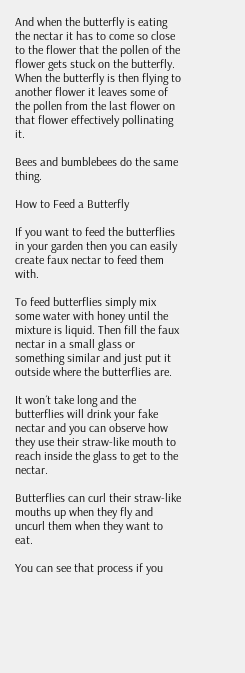And when the butterfly is eating the nectar it has to come so close to the flower that the pollen of the flower gets stuck on the butterfly. When the butterfly is then flying to another flower it leaves some of the pollen from the last flower on that flower effectively pollinating it.

Bees and bumblebees do the same thing.

How to Feed a Butterfly

If you want to feed the butterflies in your garden then you can easily create faux nectar to feed them with.

To feed butterflies simply mix some water with honey until the mixture is liquid. Then fill the faux nectar in a small glass or something similar and just put it outside where the butterflies are.

It won´t take long and the butterflies will drink your fake nectar and you can observe how they use their straw-like mouth to reach inside the glass to get to the nectar.

Butterflies can curl their straw-like mouths up when they fly and uncurl them when they want to eat.

You can see that process if you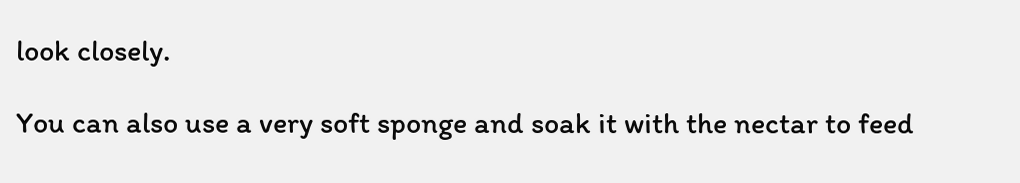look closely.

You can also use a very soft sponge and soak it with the nectar to feed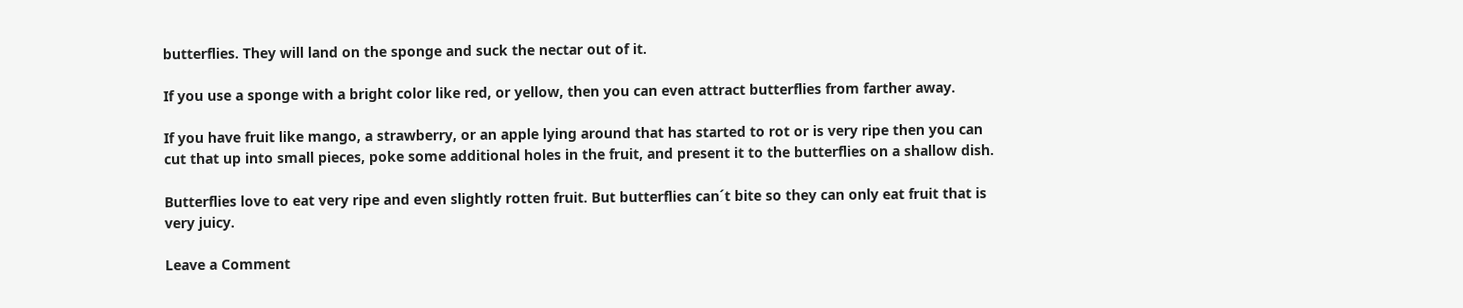butterflies. They will land on the sponge and suck the nectar out of it.

If you use a sponge with a bright color like red, or yellow, then you can even attract butterflies from farther away.

If you have fruit like mango, a strawberry, or an apple lying around that has started to rot or is very ripe then you can cut that up into small pieces, poke some additional holes in the fruit, and present it to the butterflies on a shallow dish.

Butterflies love to eat very ripe and even slightly rotten fruit. But butterflies can´t bite so they can only eat fruit that is very juicy.

Leave a Comment